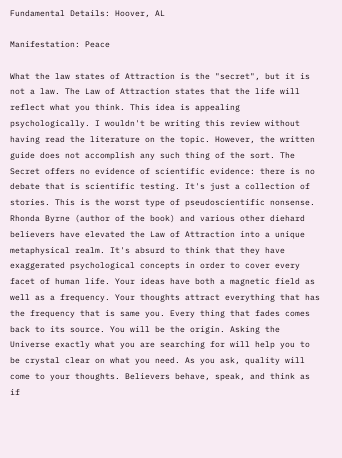Fundamental Details: Hoover, AL

Manifestation: Peace

What the law states of Attraction is the "secret", but it is not a law. The Law of Attraction states that the life will reflect what you think. This idea is appealing psychologically. I wouldn't be writing this review without having read the literature on the topic. However, the written guide does not accomplish any such thing of the sort. The Secret offers no evidence of scientific evidence: there is no debate that is scientific testing. It's just a collection of stories. This is the worst type of pseudoscientific nonsense. Rhonda Byrne (author of the book) and various other diehard believers have elevated the Law of Attraction into a unique metaphysical realm. It's absurd to think that they have exaggerated psychological concepts in order to cover every facet of human life. Your ideas have both a magnetic field as well as a frequency. Your thoughts attract everything that has the frequency that is same you. Every thing that fades comes back to its source. You will be the origin. Asking the Universe exactly what you are searching for will help you to be crystal clear on what you need. As you ask, quality will come to your thoughts. Believers behave, speak, and think as if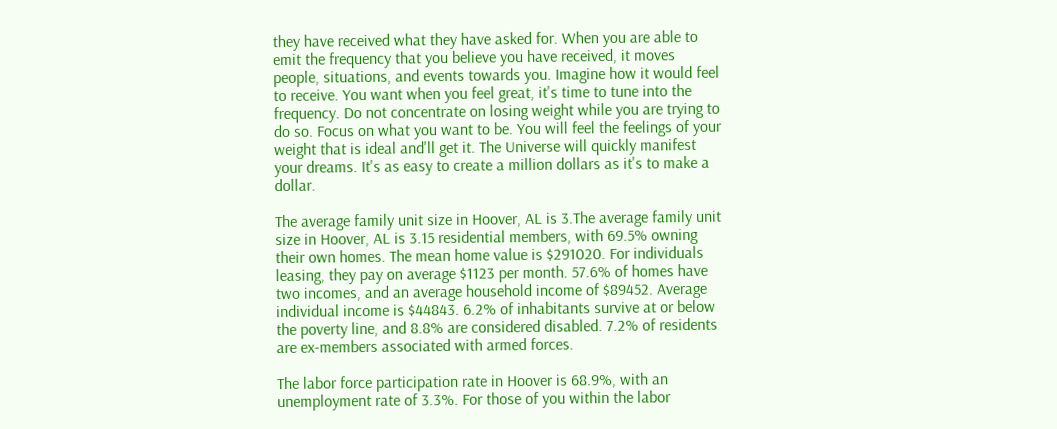they have received what they have asked for. When you are able to emit the frequency that you believe you have received, it moves people, situations, and events towards you. Imagine how it would feel to receive. You want when you feel great, it's time to tune into the frequency. Do not concentrate on losing weight while you are trying to do so. Focus on what you want to be. You will feel the feelings of your weight that is ideal and'll get it. The Universe will quickly manifest your dreams. It's as easy to create a million dollars as it's to make a dollar.

The average family unit size in Hoover, AL is 3.The average family unit size in Hoover, AL is 3.15 residential members, with 69.5% owning their own homes. The mean home value is $291020. For individuals leasing, they pay on average $1123 per month. 57.6% of homes have two incomes, and an average household income of $89452. Average individual income is $44843. 6.2% of inhabitants survive at or below the poverty line, and 8.8% are considered disabled. 7.2% of residents are ex-members associated with armed forces.

The labor force participation rate in Hoover is 68.9%, with an unemployment rate of 3.3%. For those of you within the labor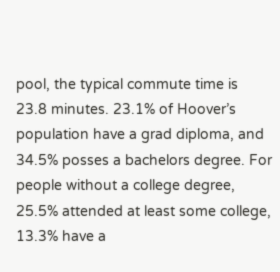pool, the typical commute time is 23.8 minutes. 23.1% of Hoover’s population have a grad diploma, and 34.5% posses a bachelors degree. For people without a college degree, 25.5% attended at least some college, 13.3% have a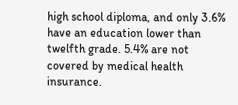high school diploma, and only 3.6% have an education lower than twelfth grade. 5.4% are not covered by medical health insurance.